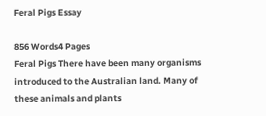Feral Pigs Essay

856 Words4 Pages
Feral Pigs There have been many organisms introduced to the Australian land. Many of these animals and plants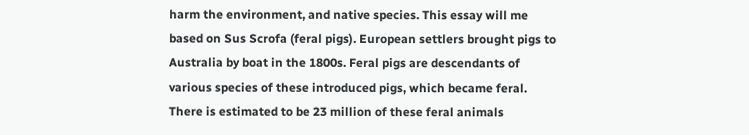harm the environment, and native species. This essay will me based on Sus Scrofa (feral pigs). European settlers brought pigs to Australia by boat in the 1800s. Feral pigs are descendants of various species of these introduced pigs, which became feral. There is estimated to be 23 million of these feral animals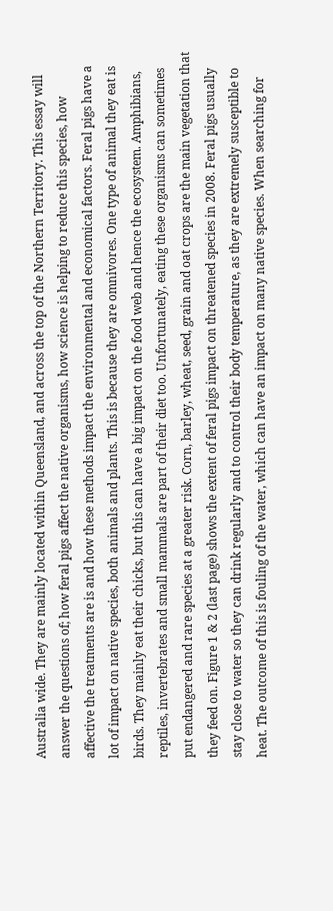Australia wide. They are mainly located within Queensland, and across the top of the Northern Territory. This essay will answer the questions of; how feral pigs affect the native organisms, how science is helping to reduce this species, how affective the treatments are is and how these methods impact the environmental and economical factors. Feral pigs have a lot of impact on native species, both animals and plants. This is because they are omnivores. One type of animal they eat is birds. They mainly eat their chicks, but this can have a big impact on the food web and hence the ecosystem. Amphibians, reptiles, invertebrates and small mammals are part of their diet too. Unfortunately, eating these organisms can sometimes put endangered and rare species at a greater risk. Corn, barley, wheat, seed, grain and oat crops are the main vegetation that they feed on. Figure 1 & 2 (last page) shows the extent of feral pigs impact on threatened species in 2008. Feral pigs usually stay close to water so they can drink regularly and to control their body temperature, as they are extremely susceptible to heat. The outcome of this is fouling of the water, which can have an impact on many native species. When searching for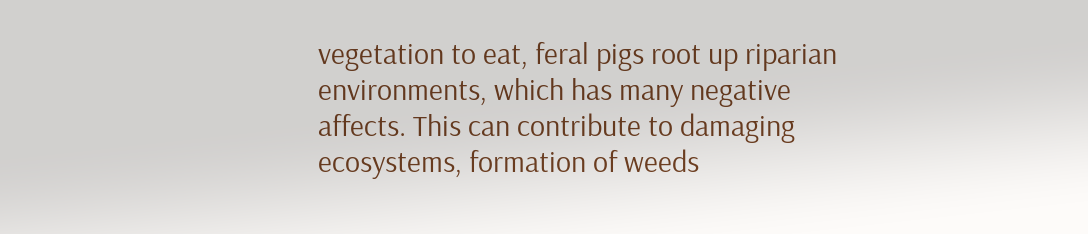vegetation to eat, feral pigs root up riparian environments, which has many negative affects. This can contribute to damaging ecosystems, formation of weeds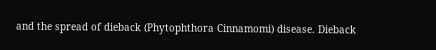and the spread of dieback (Phytophthora Cinnamomi) disease. Dieback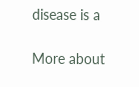disease is a

More about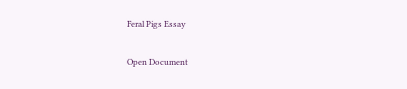Feral Pigs Essay

Open Document